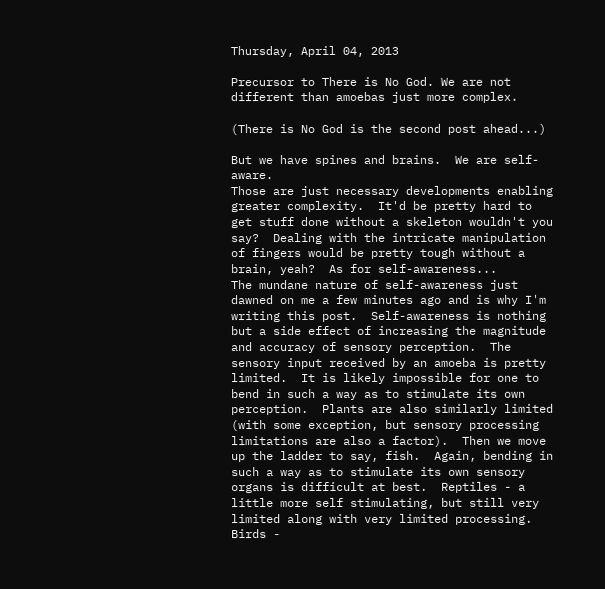Thursday, April 04, 2013

Precursor to There is No God. We are not different than amoebas just more complex.

(There is No God is the second post ahead...)

But we have spines and brains.  We are self-aware.
Those are just necessary developments enabling greater complexity.  It'd be pretty hard to get stuff done without a skeleton wouldn't you say?  Dealing with the intricate manipulation of fingers would be pretty tough without a brain, yeah?  As for self-awareness...
The mundane nature of self-awareness just dawned on me a few minutes ago and is why I'm writing this post.  Self-awareness is nothing but a side effect of increasing the magnitude and accuracy of sensory perception.  The sensory input received by an amoeba is pretty limited.  It is likely impossible for one to bend in such a way as to stimulate its own perception.  Plants are also similarly limited (with some exception, but sensory processing limitations are also a factor).  Then we move up the ladder to say, fish.  Again, bending in such a way as to stimulate its own sensory organs is difficult at best.  Reptiles - a little more self stimulating, but still very limited along with very limited processing.  Birds -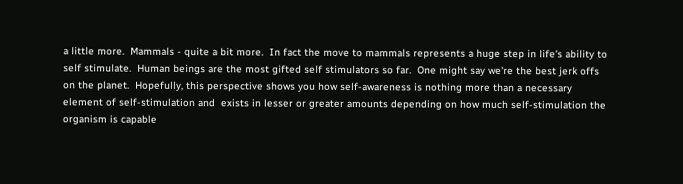a little more.  Mammals - quite a bit more.  In fact the move to mammals represents a huge step in life's ability to self stimulate.  Human beings are the most gifted self stimulators so far.  One might say we're the best jerk offs on the planet.  Hopefully, this perspective shows you how self-awareness is nothing more than a necessary element of self-stimulation and  exists in lesser or greater amounts depending on how much self-stimulation the organism is capable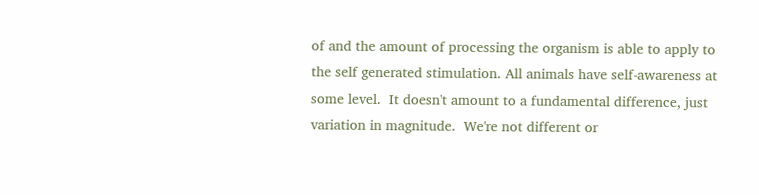of and the amount of processing the organism is able to apply to the self generated stimulation. All animals have self-awareness at some level.  It doesn't amount to a fundamental difference, just variation in magnitude.  We're not different or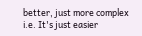better, just more complex i.e. It's just easier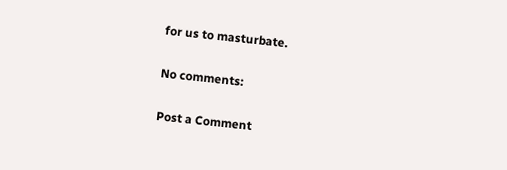for us to masturbate.

No comments:

Post a Comment